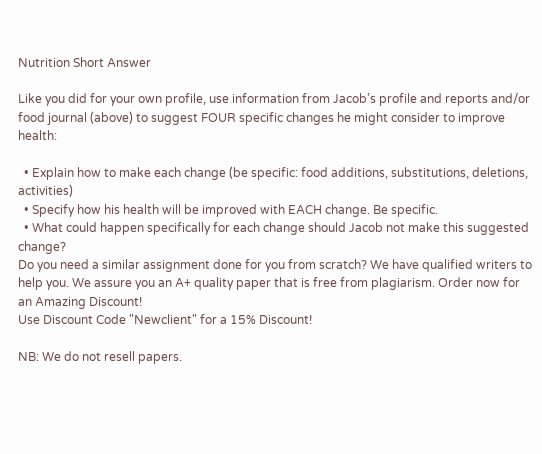Nutrition Short Answer

Like you did for your own profile, use information from Jacob’s profile and reports and/or food journal (above) to suggest FOUR specific changes he might consider to improve health:

  • Explain how to make each change (be specific: food additions, substitutions, deletions, activities)
  • Specify how his health will be improved with EACH change. Be specific.
  • What could happen specifically for each change should Jacob not make this suggested change?
Do you need a similar assignment done for you from scratch? We have qualified writers to help you. We assure you an A+ quality paper that is free from plagiarism. Order now for an Amazing Discount!
Use Discount Code "Newclient" for a 15% Discount!

NB: We do not resell papers.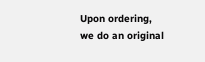Upon ordering, we do an original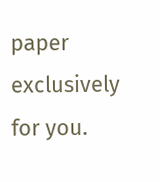paper exclusively for you.